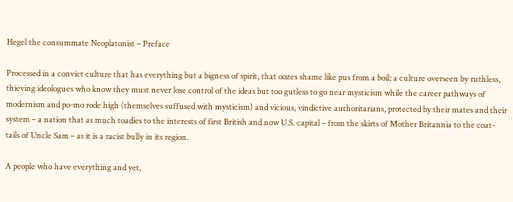Hegel the consummate Neoplatonist – Preface

Processed in a convict culture that has everything but a bigness of spirit, that oozes shame like pus from a boil; a culture overseen by ruthless, thieving ideologues who know they must never lose control of the ideas but too gutless to go near mysticism while the career pathways of modernism and po-mo rode high (themselves suffused with mysticism) and vicious, vindictive authoritarians, protected by their mates and their system – a nation that as much toadies to the interests of first British and now U.S. capital – from the skirts of Mother Britannia to the coat-tails of Uncle Sam – as it is a racist bully in its region.

A people who have everything and yet,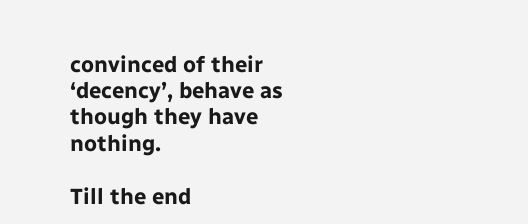convinced of their ‘decency’, behave as though they have nothing.

Till the end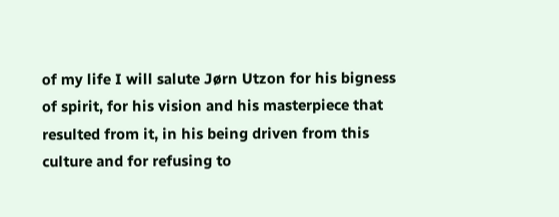of my life I will salute Jørn Utzon for his bigness of spirit, for his vision and his masterpiece that resulted from it, in his being driven from this culture and for refusing to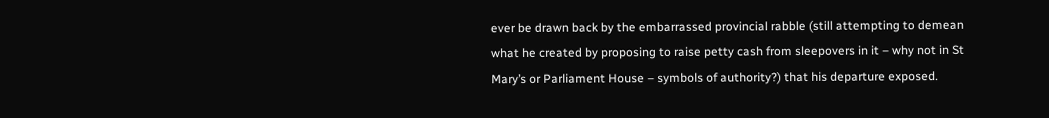ever be drawn back by the embarrassed provincial rabble (still attempting to demean what he created by proposing to raise petty cash from sleepovers in it – why not in St Mary’s or Parliament House – symbols of authority?) that his departure exposed.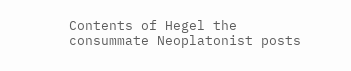Contents of Hegel the consummate Neoplatonist posts